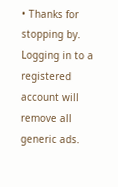• Thanks for stopping by. Logging in to a registered account will remove all generic ads.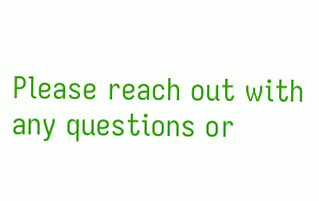Please reach out with any questions or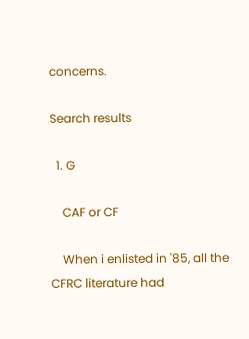concerns.

Search results

  1. G

    CAF or CF

    When i enlisted in '85, all the CFRC literature had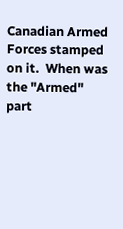Canadian Armed Forces stamped on it.  When was the "Armed" part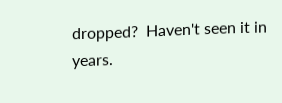dropped?  Haven't seen it in years.